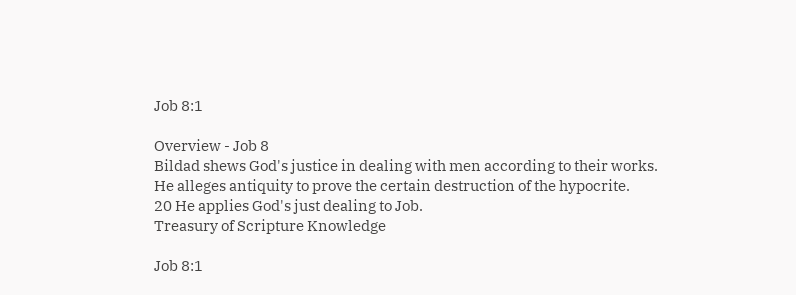Job 8:1

Overview - Job 8
Bildad shews God's justice in dealing with men according to their works.
He alleges antiquity to prove the certain destruction of the hypocrite.
20 He applies God's just dealing to Job.
Treasury of Scripture Knowledge

Job 8:1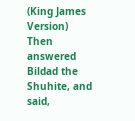(King James Version)
Then answered Bildad the Shuhite, and said,